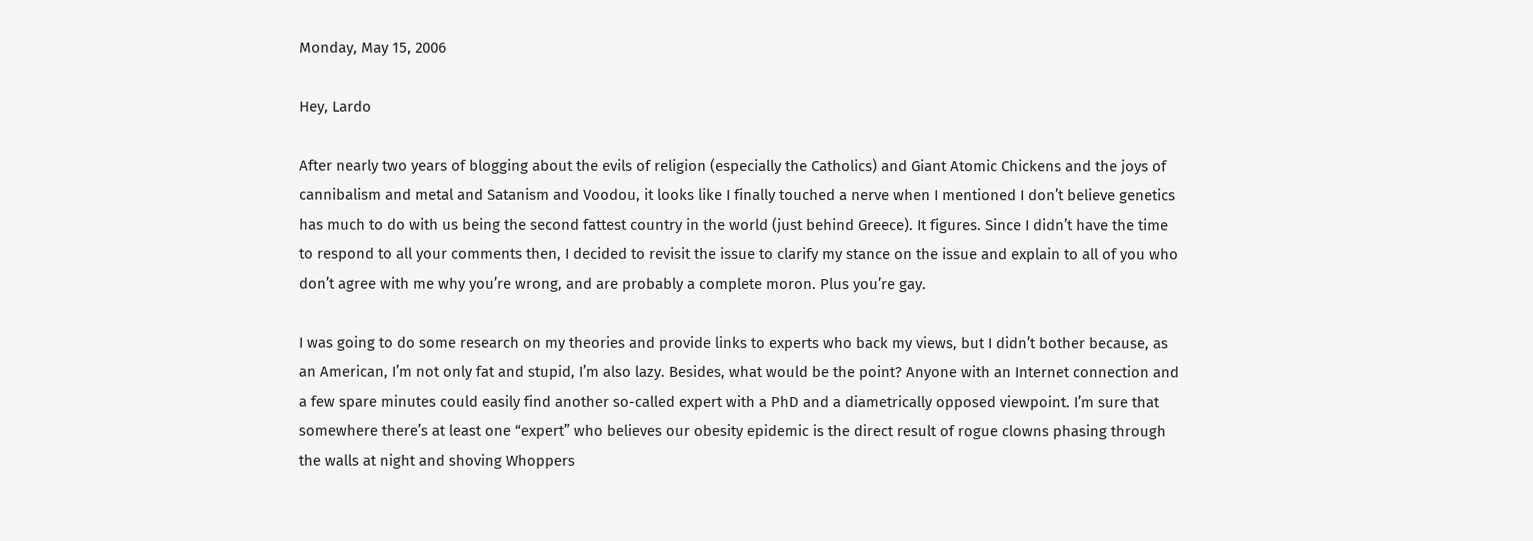Monday, May 15, 2006

Hey, Lardo

After nearly two years of blogging about the evils of religion (especially the Catholics) and Giant Atomic Chickens and the joys of cannibalism and metal and Satanism and Voodou, it looks like I finally touched a nerve when I mentioned I don’t believe genetics has much to do with us being the second fattest country in the world (just behind Greece). It figures. Since I didn’t have the time to respond to all your comments then, I decided to revisit the issue to clarify my stance on the issue and explain to all of you who don’t agree with me why you’re wrong, and are probably a complete moron. Plus you’re gay.

I was going to do some research on my theories and provide links to experts who back my views, but I didn’t bother because, as an American, I’m not only fat and stupid, I’m also lazy. Besides, what would be the point? Anyone with an Internet connection and a few spare minutes could easily find another so-called expert with a PhD and a diametrically opposed viewpoint. I’m sure that somewhere there’s at least one “expert” who believes our obesity epidemic is the direct result of rogue clowns phasing through the walls at night and shoving Whoppers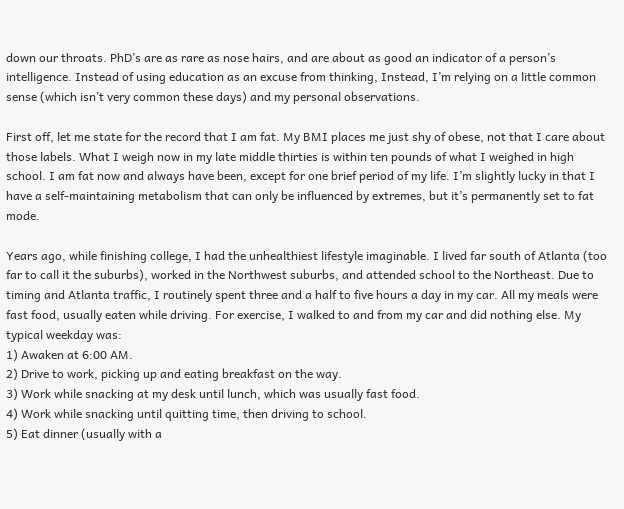down our throats. PhD’s are as rare as nose hairs, and are about as good an indicator of a person’s intelligence. Instead of using education as an excuse from thinking, Instead, I’m relying on a little common sense (which isn’t very common these days) and my personal observations.

First off, let me state for the record that I am fat. My BMI places me just shy of obese, not that I care about those labels. What I weigh now in my late middle thirties is within ten pounds of what I weighed in high school. I am fat now and always have been, except for one brief period of my life. I’m slightly lucky in that I have a self-maintaining metabolism that can only be influenced by extremes, but it’s permanently set to fat mode.

Years ago, while finishing college, I had the unhealthiest lifestyle imaginable. I lived far south of Atlanta (too far to call it the suburbs), worked in the Northwest suburbs, and attended school to the Northeast. Due to timing and Atlanta traffic, I routinely spent three and a half to five hours a day in my car. All my meals were fast food, usually eaten while driving. For exercise, I walked to and from my car and did nothing else. My typical weekday was:
1) Awaken at 6:00 AM.
2) Drive to work, picking up and eating breakfast on the way.
3) Work while snacking at my desk until lunch, which was usually fast food.
4) Work while snacking until quitting time, then driving to school.
5) Eat dinner (usually with a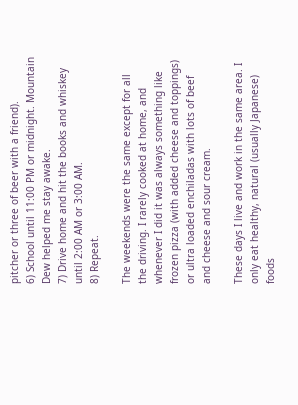pitcher or three of beer with a friend).
6) School until 11:00 PM or midnight. Mountain Dew helped me stay awake.
7) Drive home and hit the books and whiskey until 2:00 AM or 3:00 AM.
8) Repeat.

The weekends were the same except for all the driving. I rarely cooked at home, and whenever I did it was always something like frozen pizza (with added cheese and toppings) or ultra loaded enchiladas with lots of beef and cheese and sour cream.

These days I live and work in the same area. I only eat healthy, natural (usually Japanese) foods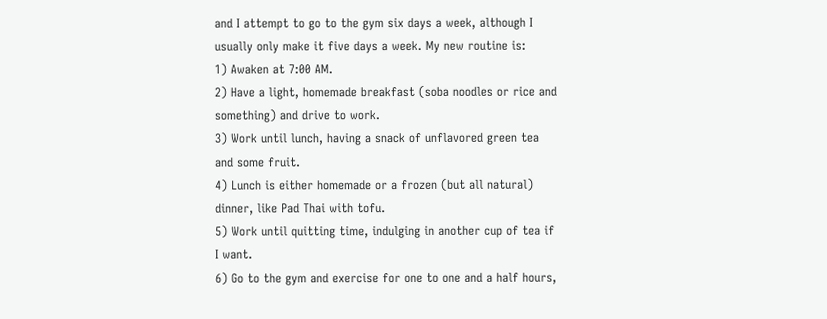and I attempt to go to the gym six days a week, although I usually only make it five days a week. My new routine is:
1) Awaken at 7:00 AM.
2) Have a light, homemade breakfast (soba noodles or rice and something) and drive to work.
3) Work until lunch, having a snack of unflavored green tea and some fruit.
4) Lunch is either homemade or a frozen (but all natural) dinner, like Pad Thai with tofu.
5) Work until quitting time, indulging in another cup of tea if I want.
6) Go to the gym and exercise for one to one and a half hours,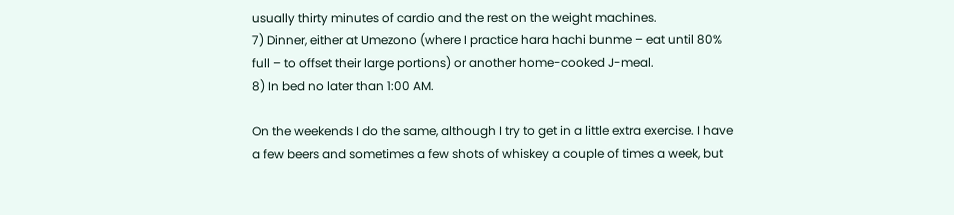usually thirty minutes of cardio and the rest on the weight machines.
7) Dinner, either at Umezono (where I practice hara hachi bunme – eat until 80% full – to offset their large portions) or another home-cooked J-meal.
8) In bed no later than 1:00 AM.

On the weekends I do the same, although I try to get in a little extra exercise. I have a few beers and sometimes a few shots of whiskey a couple of times a week, but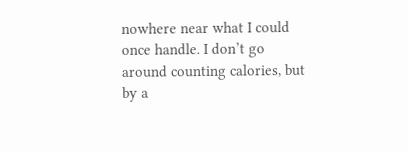nowhere near what I could once handle. I don’t go around counting calories, but by a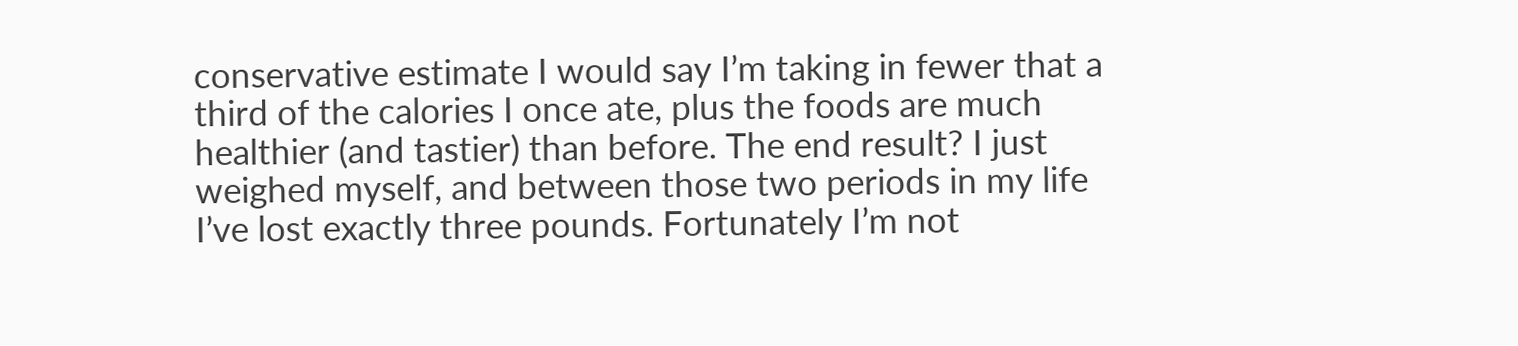conservative estimate I would say I’m taking in fewer that a third of the calories I once ate, plus the foods are much healthier (and tastier) than before. The end result? I just weighed myself, and between those two periods in my life I’ve lost exactly three pounds. Fortunately I’m not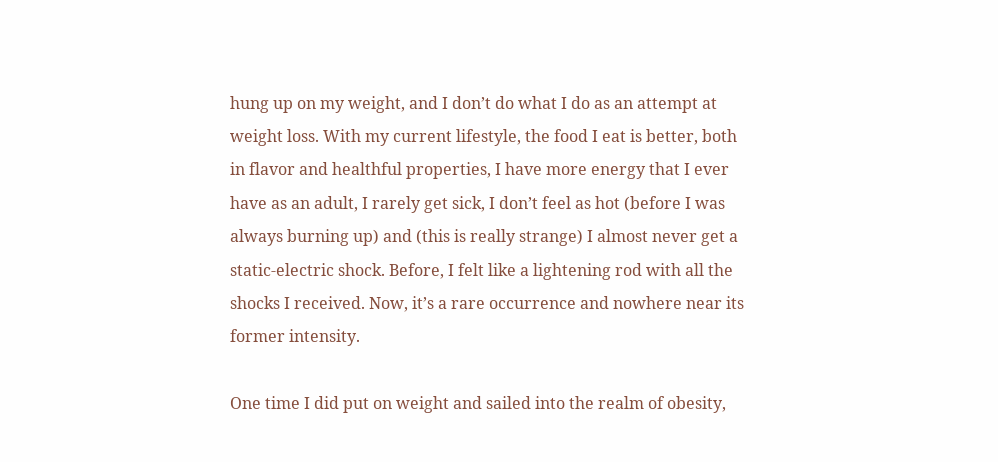hung up on my weight, and I don’t do what I do as an attempt at weight loss. With my current lifestyle, the food I eat is better, both in flavor and healthful properties, I have more energy that I ever have as an adult, I rarely get sick, I don’t feel as hot (before I was always burning up) and (this is really strange) I almost never get a static-electric shock. Before, I felt like a lightening rod with all the shocks I received. Now, it’s a rare occurrence and nowhere near its former intensity.

One time I did put on weight and sailed into the realm of obesity,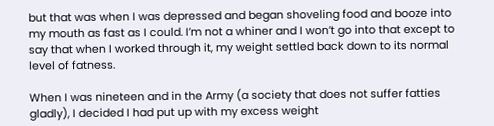but that was when I was depressed and began shoveling food and booze into my mouth as fast as I could. I’m not a whiner and I won’t go into that except to say that when I worked through it, my weight settled back down to its normal level of fatness.

When I was nineteen and in the Army (a society that does not suffer fatties gladly), I decided I had put up with my excess weight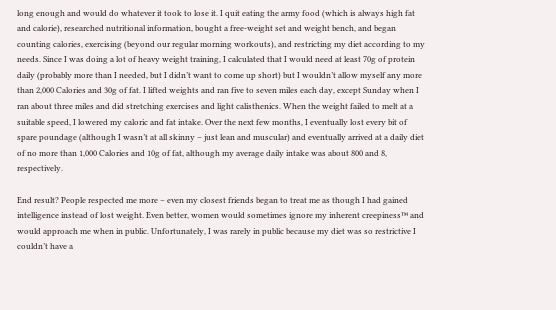long enough and would do whatever it took to lose it. I quit eating the army food (which is always high fat and calorie), researched nutritional information, bought a free-weight set and weight bench, and began counting calories, exercising (beyond our regular morning workouts), and restricting my diet according to my needs. Since I was doing a lot of heavy weight training, I calculated that I would need at least 70g of protein daily (probably more than I needed, but I didn’t want to come up short) but I wouldn’t allow myself any more than 2,000 Calories and 30g of fat. I lifted weights and ran five to seven miles each day, except Sunday when I ran about three miles and did stretching exercises and light calisthenics. When the weight failed to melt at a suitable speed, I lowered my caloric and fat intake. Over the next few months, I eventually lost every bit of spare poundage (although I wasn’t at all skinny – just lean and muscular) and eventually arrived at a daily diet of no more than 1,000 Calories and 10g of fat, although my average daily intake was about 800 and 8, respectively.

End result? People respected me more – even my closest friends began to treat me as though I had gained intelligence instead of lost weight. Even better, women would sometimes ignore my inherent creepiness™ and would approach me when in public. Unfortunately, I was rarely in public because my diet was so restrictive I couldn’t have a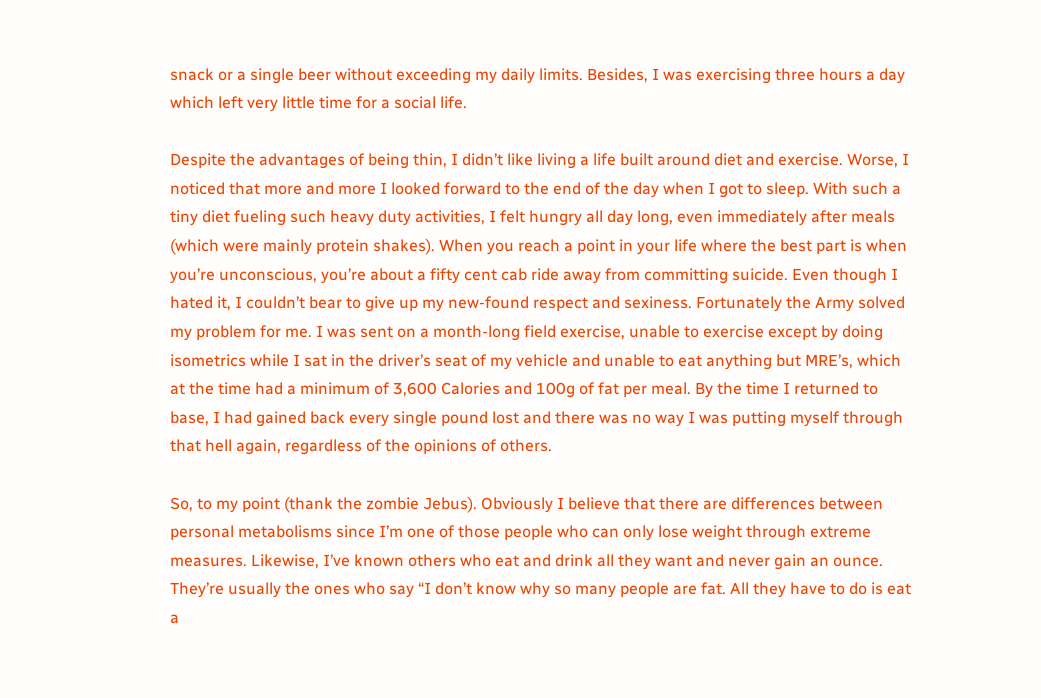snack or a single beer without exceeding my daily limits. Besides, I was exercising three hours a day which left very little time for a social life.

Despite the advantages of being thin, I didn’t like living a life built around diet and exercise. Worse, I noticed that more and more I looked forward to the end of the day when I got to sleep. With such a tiny diet fueling such heavy duty activities, I felt hungry all day long, even immediately after meals (which were mainly protein shakes). When you reach a point in your life where the best part is when you’re unconscious, you’re about a fifty cent cab ride away from committing suicide. Even though I hated it, I couldn’t bear to give up my new-found respect and sexiness. Fortunately the Army solved my problem for me. I was sent on a month-long field exercise, unable to exercise except by doing isometrics while I sat in the driver’s seat of my vehicle and unable to eat anything but MRE’s, which at the time had a minimum of 3,600 Calories and 100g of fat per meal. By the time I returned to base, I had gained back every single pound lost and there was no way I was putting myself through that hell again, regardless of the opinions of others.

So, to my point (thank the zombie Jebus). Obviously I believe that there are differences between personal metabolisms since I’m one of those people who can only lose weight through extreme measures. Likewise, I’ve known others who eat and drink all they want and never gain an ounce. They’re usually the ones who say “I don’t know why so many people are fat. All they have to do is eat a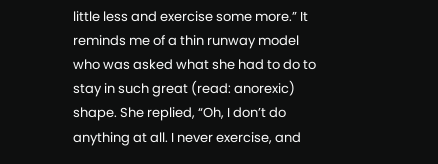little less and exercise some more.” It reminds me of a thin runway model who was asked what she had to do to stay in such great (read: anorexic) shape. She replied, “Oh, I don’t do anything at all. I never exercise, and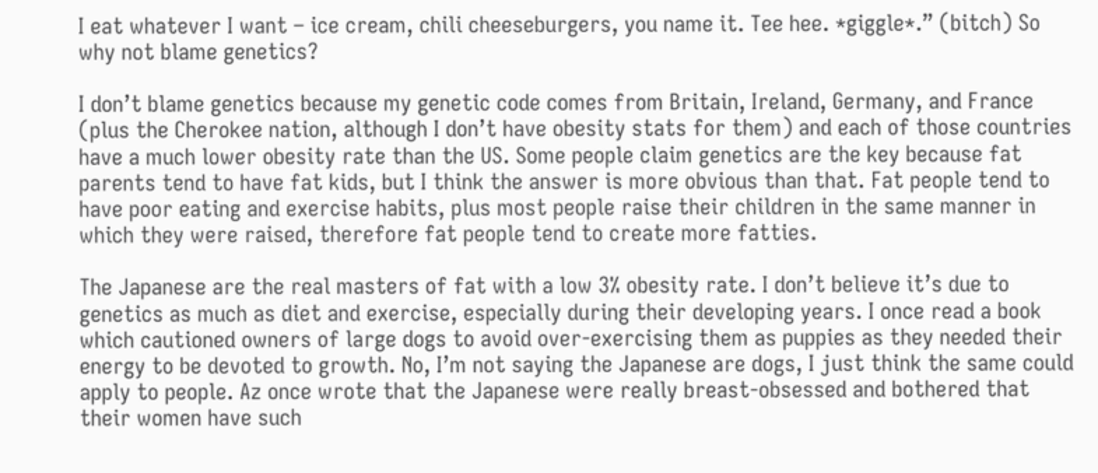I eat whatever I want – ice cream, chili cheeseburgers, you name it. Tee hee. *giggle*.” (bitch) So why not blame genetics?

I don’t blame genetics because my genetic code comes from Britain, Ireland, Germany, and France (plus the Cherokee nation, although I don’t have obesity stats for them) and each of those countries have a much lower obesity rate than the US. Some people claim genetics are the key because fat parents tend to have fat kids, but I think the answer is more obvious than that. Fat people tend to have poor eating and exercise habits, plus most people raise their children in the same manner in which they were raised, therefore fat people tend to create more fatties.

The Japanese are the real masters of fat with a low 3% obesity rate. I don’t believe it’s due to genetics as much as diet and exercise, especially during their developing years. I once read a book which cautioned owners of large dogs to avoid over-exercising them as puppies as they needed their energy to be devoted to growth. No, I’m not saying the Japanese are dogs, I just think the same could apply to people. Az once wrote that the Japanese were really breast-obsessed and bothered that their women have such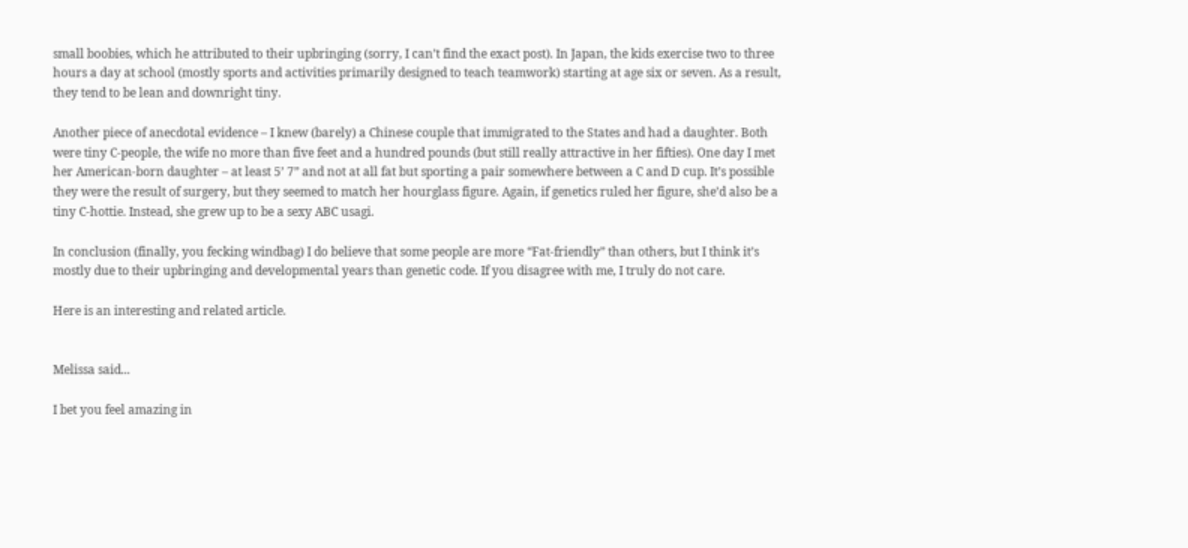small boobies, which he attributed to their upbringing (sorry, I can’t find the exact post). In Japan, the kids exercise two to three hours a day at school (mostly sports and activities primarily designed to teach teamwork) starting at age six or seven. As a result, they tend to be lean and downright tiny.

Another piece of anecdotal evidence – I knew (barely) a Chinese couple that immigrated to the States and had a daughter. Both were tiny C-people, the wife no more than five feet and a hundred pounds (but still really attractive in her fifties). One day I met her American-born daughter – at least 5’ 7” and not at all fat but sporting a pair somewhere between a C and D cup. It’s possible they were the result of surgery, but they seemed to match her hourglass figure. Again, if genetics ruled her figure, she’d also be a tiny C-hottie. Instead, she grew up to be a sexy ABC usagi.

In conclusion (finally, you fecking windbag) I do believe that some people are more “Fat-friendly” than others, but I think it’s mostly due to their upbringing and developmental years than genetic code. If you disagree with me, I truly do not care.

Here is an interesting and related article.


Melissa said...

I bet you feel amazing in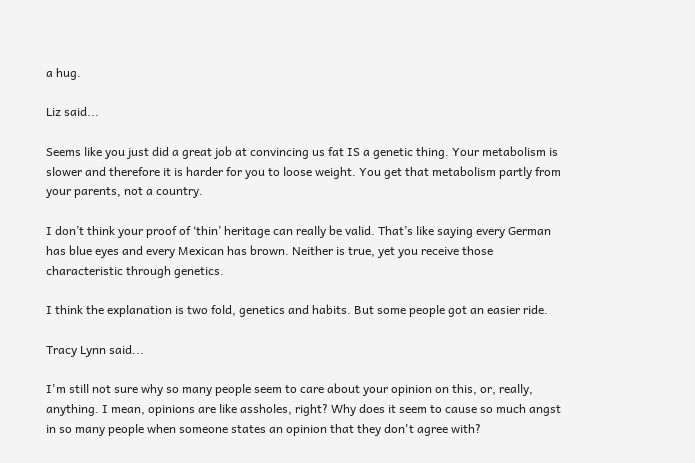a hug.

Liz said...

Seems like you just did a great job at convincing us fat IS a genetic thing. Your metabolism is slower and therefore it is harder for you to loose weight. You get that metabolism partly from your parents, not a country.

I don’t think your proof of ‘thin’ heritage can really be valid. That’s like saying every German has blue eyes and every Mexican has brown. Neither is true, yet you receive those characteristic through genetics.

I think the explanation is two fold, genetics and habits. But some people got an easier ride.

Tracy Lynn said...

I'm still not sure why so many people seem to care about your opinion on this, or, really, anything. I mean, opinions are like assholes, right? Why does it seem to cause so much angst in so many people when someone states an opinion that they don't agree with?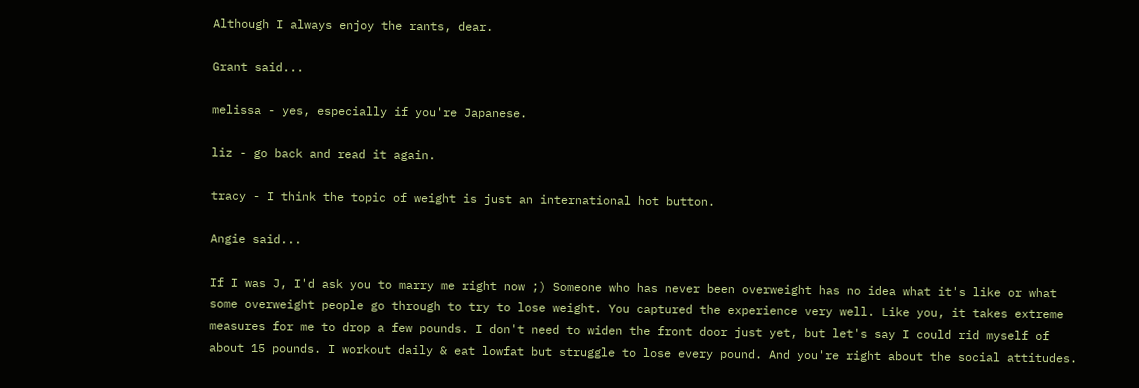Although I always enjoy the rants, dear.

Grant said...

melissa - yes, especially if you're Japanese.

liz - go back and read it again.

tracy - I think the topic of weight is just an international hot button.

Angie said...

If I was J, I'd ask you to marry me right now ;) Someone who has never been overweight has no idea what it's like or what some overweight people go through to try to lose weight. You captured the experience very well. Like you, it takes extreme measures for me to drop a few pounds. I don't need to widen the front door just yet, but let's say I could rid myself of about 15 pounds. I workout daily & eat lowfat but struggle to lose every pound. And you're right about the social attitudes.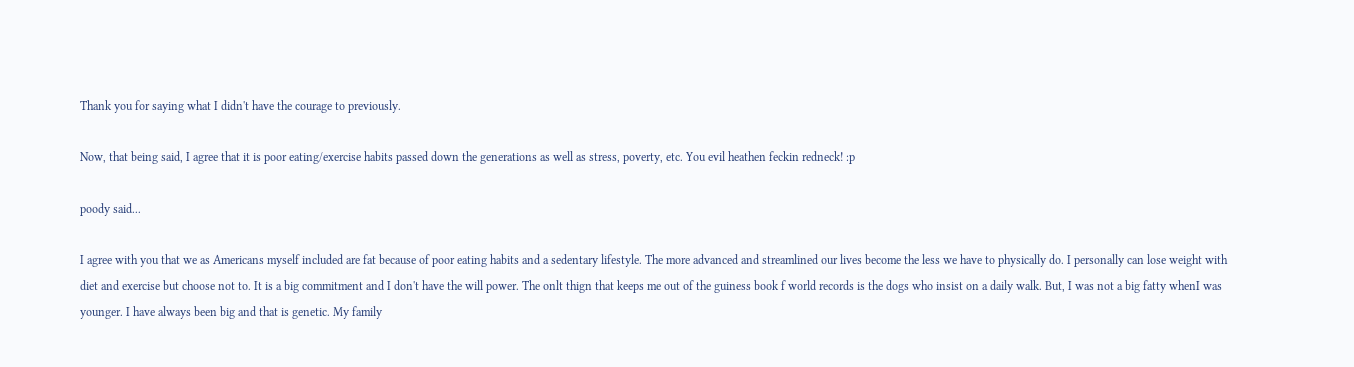Thank you for saying what I didn't have the courage to previously.

Now, that being said, I agree that it is poor eating/exercise habits passed down the generations as well as stress, poverty, etc. You evil heathen feckin redneck! :p

poody said...

I agree with you that we as Americans myself included are fat because of poor eating habits and a sedentary lifestyle. The more advanced and streamlined our lives become the less we have to physically do. I personally can lose weight with diet and exercise but choose not to. It is a big commitment and I don't have the will power. The onlt thign that keeps me out of the guiness book f world records is the dogs who insist on a daily walk. But, I was not a big fatty whenI was younger. I have always been big and that is genetic. My family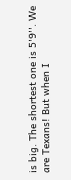is big. The shortest one is 5'9''. We are Texans! But when I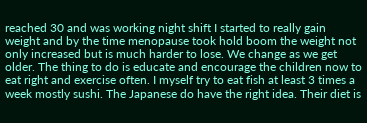reached 30 and was working night shift I started to really gain weight and by the time menopause took hold boom the weight not only increased but is much harder to lose. We change as we get older. The thing to do is educate and encourage the children now to eat right and exercise often. I myself try to eat fish at least 3 times a week mostly sushi. The Japanese do have the right idea. Their diet is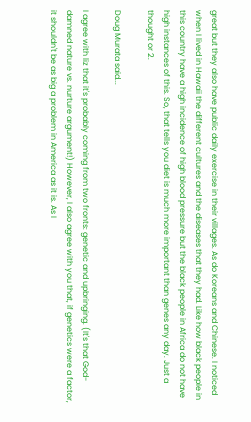great but they also have public daily exercise in their villages. As do Koreans and Chinese. I noticed when I lived in Hawaii the different cultures and the diseases that they had. Like how black people in this country have a high incidence of high blood pressure but the black people in Africa do not have high instances of this. So, that tells you diet is much more important than genes any day. Just a thought or 2.

Doug Murata said...

I agree with liz that it's probably coming from two fronts: genetic and upbringing. (It's that God-damned nature vs. nurture argument!) However, I also agree with you that, if genetics were a factor, it shouldn't be as big a problem in America as it is. As I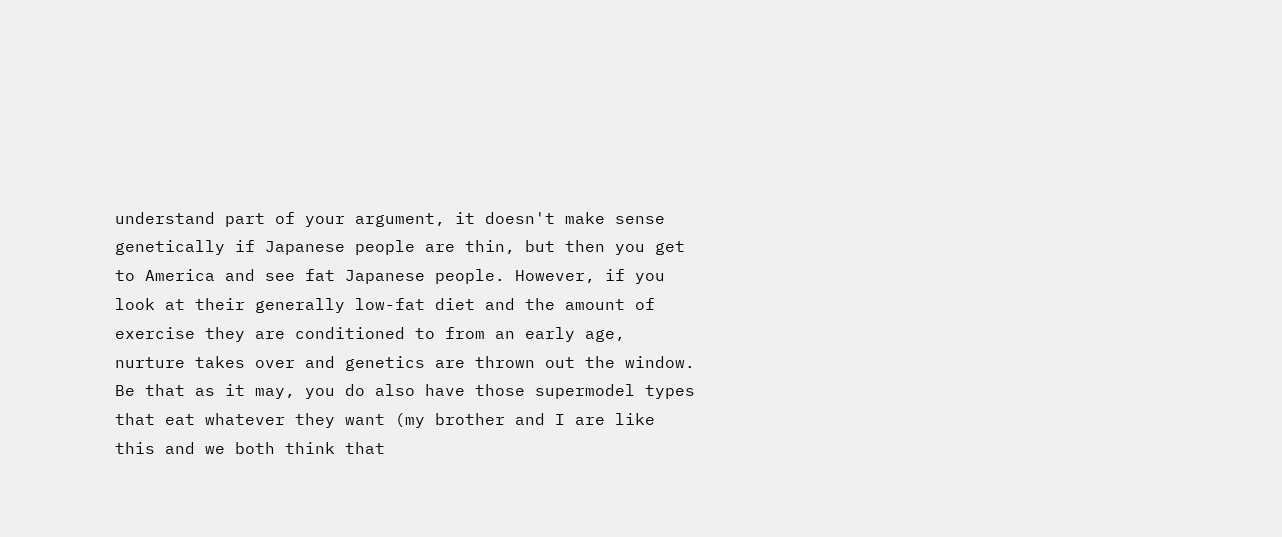understand part of your argument, it doesn't make sense genetically if Japanese people are thin, but then you get to America and see fat Japanese people. However, if you look at their generally low-fat diet and the amount of exercise they are conditioned to from an early age, nurture takes over and genetics are thrown out the window. Be that as it may, you do also have those supermodel types that eat whatever they want (my brother and I are like this and we both think that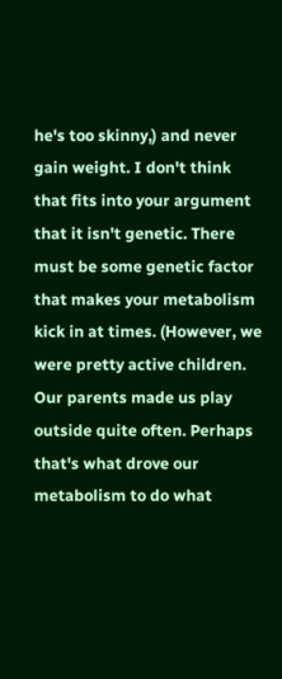he's too skinny,) and never gain weight. I don't think that fits into your argument that it isn't genetic. There must be some genetic factor that makes your metabolism kick in at times. (However, we were pretty active children. Our parents made us play outside quite often. Perhaps that's what drove our metabolism to do what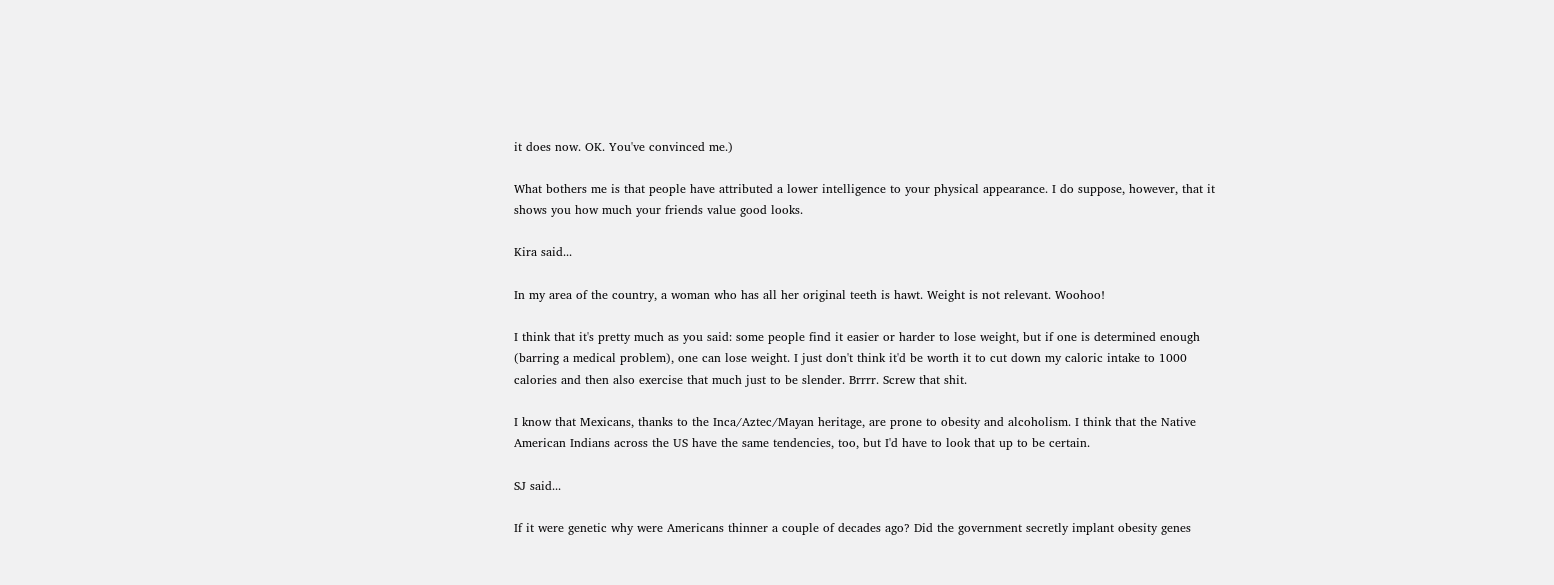it does now. OK. You've convinced me.)

What bothers me is that people have attributed a lower intelligence to your physical appearance. I do suppose, however, that it shows you how much your friends value good looks.

Kira said...

In my area of the country, a woman who has all her original teeth is hawt. Weight is not relevant. Woohoo!

I think that it's pretty much as you said: some people find it easier or harder to lose weight, but if one is determined enough (barring a medical problem), one can lose weight. I just don't think it'd be worth it to cut down my caloric intake to 1000 calories and then also exercise that much just to be slender. Brrrr. Screw that shit.

I know that Mexicans, thanks to the Inca/Aztec/Mayan heritage, are prone to obesity and alcoholism. I think that the Native American Indians across the US have the same tendencies, too, but I'd have to look that up to be certain.

SJ said...

If it were genetic why were Americans thinner a couple of decades ago? Did the government secretly implant obesity genes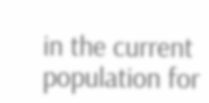in the current population for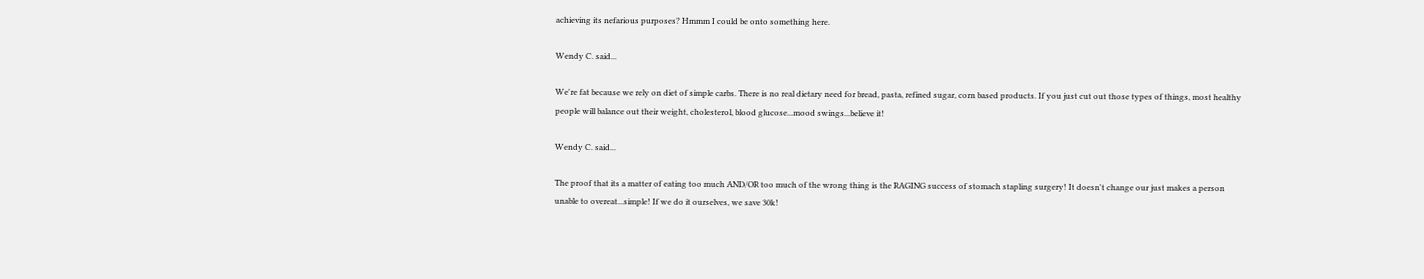achieving its nefarious purposes? Hmmm I could be onto something here.

Wendy C. said...

We're fat because we rely on diet of simple carbs. There is no real dietary need for bread, pasta, refined sugar, corn based products. If you just cut out those types of things, most healthy people will balance out their weight, cholesterol, blood glucose...mood swings...believe it!

Wendy C. said...

The proof that its a matter of eating too much AND/OR too much of the wrong thing is the RAGING success of stomach stapling surgery! It doesn't change our just makes a person unable to overeat...simple! If we do it ourselves, we save 30k!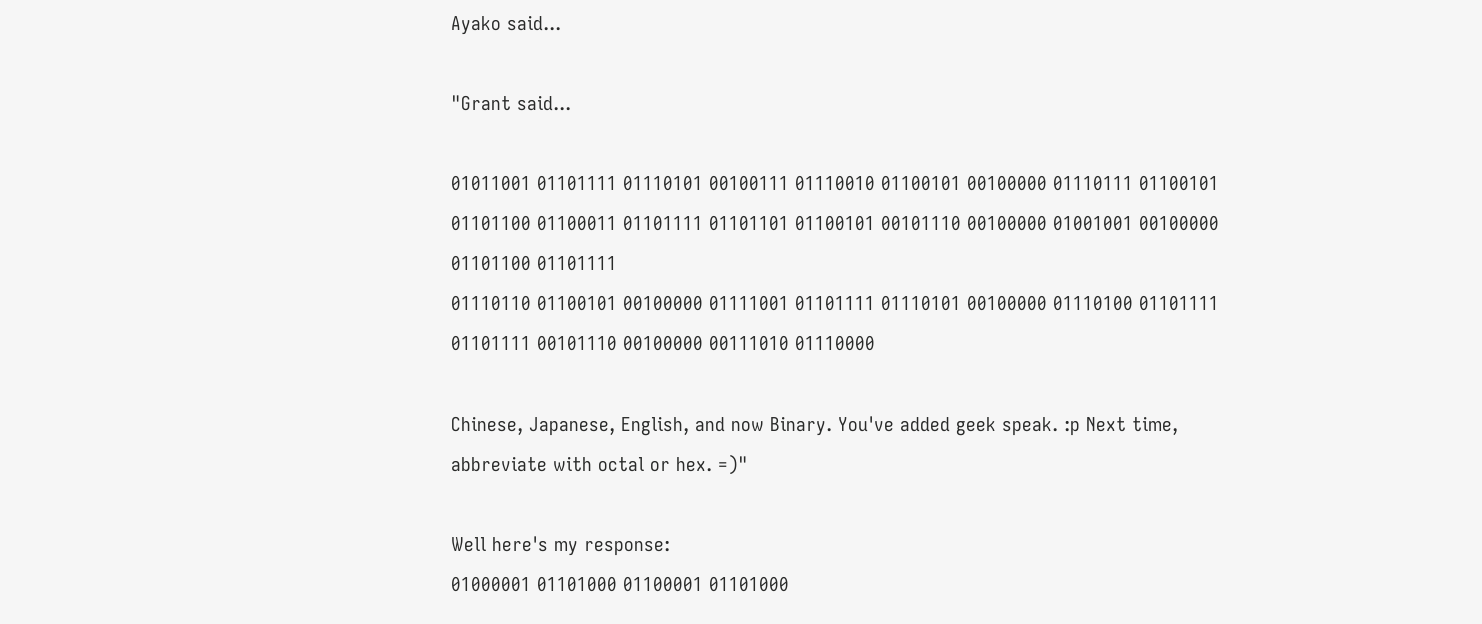Ayako said...

"Grant said...

01011001 01101111 01110101 00100111 01110010 01100101 00100000 01110111 01100101 01101100 01100011 01101111 01101101 01100101 00101110 00100000 01001001 00100000 01101100 01101111
01110110 01100101 00100000 01111001 01101111 01110101 00100000 01110100 01101111 01101111 00101110 00100000 00111010 01110000

Chinese, Japanese, English, and now Binary. You've added geek speak. :p Next time, abbreviate with octal or hex. =)"

Well here's my response:
01000001 01101000 01100001 01101000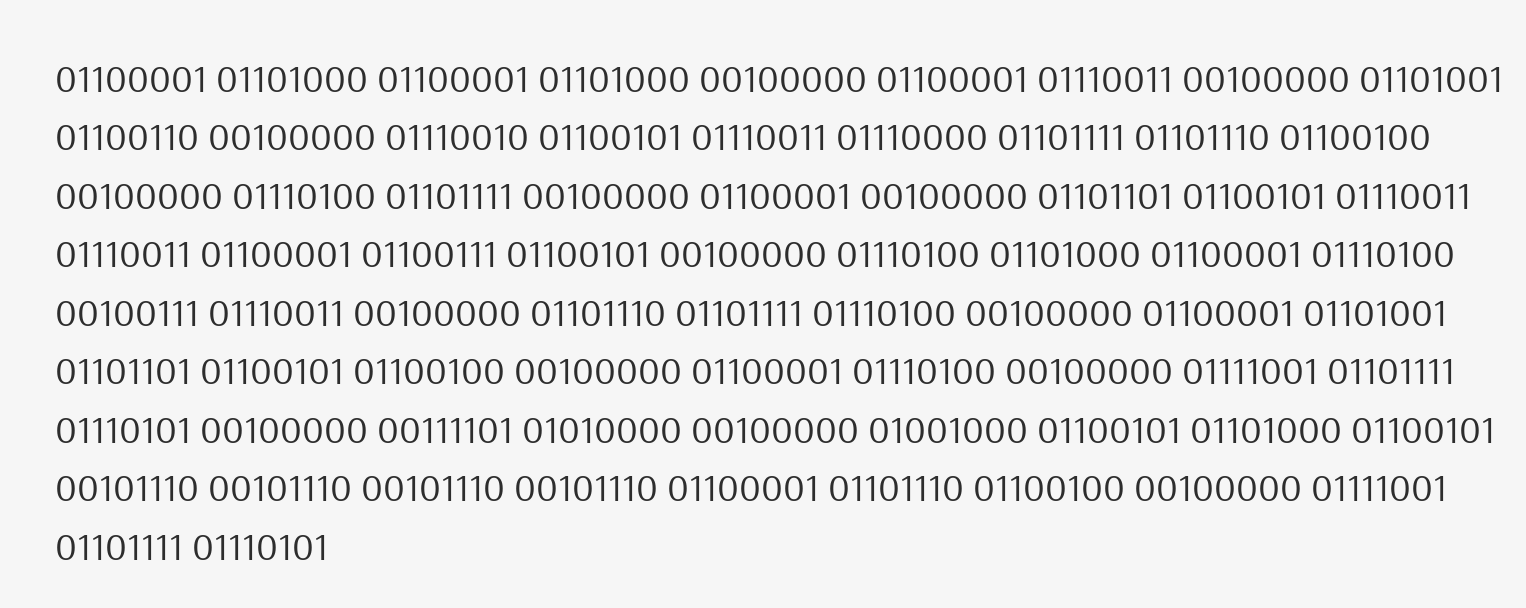01100001 01101000 01100001 01101000 00100000 01100001 01110011 00100000 01101001 01100110 00100000 01110010 01100101 01110011 01110000 01101111 01101110 01100100 00100000 01110100 01101111 00100000 01100001 00100000 01101101 01100101 01110011 01110011 01100001 01100111 01100101 00100000 01110100 01101000 01100001 01110100 00100111 01110011 00100000 01101110 01101111 01110100 00100000 01100001 01101001 01101101 01100101 01100100 00100000 01100001 01110100 00100000 01111001 01101111 01110101 00100000 00111101 01010000 00100000 01001000 01100101 01101000 01100101 00101110 00101110 00101110 00101110 01100001 01101110 01100100 00100000 01111001 01101111 01110101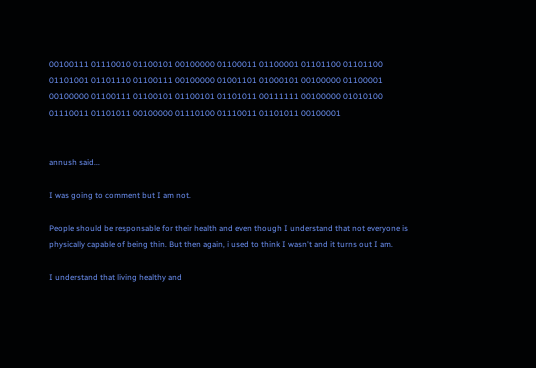00100111 01110010 01100101 00100000 01100011 01100001 01101100 01101100 01101001 01101110 01100111 00100000 01001101 01000101 00100000 01100001 00100000 01100111 01100101 01100101 01101011 00111111 00100000 01010100 01110011 01101011 00100000 01110100 01110011 01101011 00100001


annush said...

I was going to comment but I am not.

People should be responsable for their health and even though I understand that not everyone is physically capable of being thin. But then again, i used to think I wasn't and it turns out I am.

I understand that living healthy and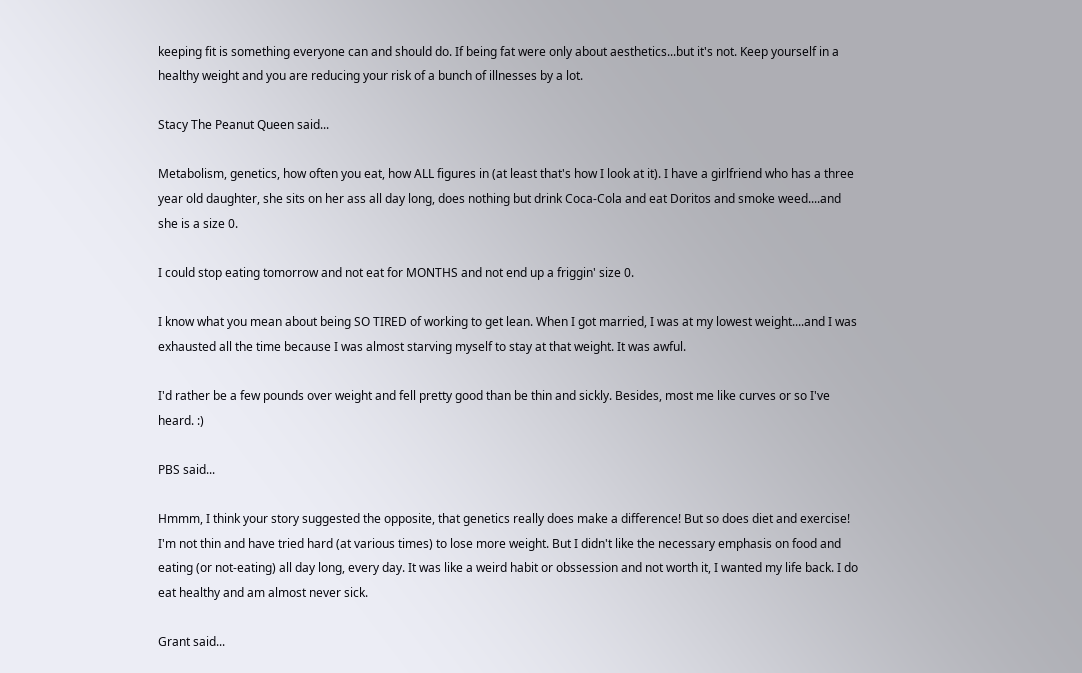keeping fit is something everyone can and should do. If being fat were only about aesthetics...but it's not. Keep yourself in a healthy weight and you are reducing your risk of a bunch of illnesses by a lot.

Stacy The Peanut Queen said...

Metabolism, genetics, how often you eat, how ALL figures in (at least that's how I look at it). I have a girlfriend who has a three year old daughter, she sits on her ass all day long, does nothing but drink Coca-Cola and eat Doritos and smoke weed....and she is a size 0.

I could stop eating tomorrow and not eat for MONTHS and not end up a friggin' size 0.

I know what you mean about being SO TIRED of working to get lean. When I got married, I was at my lowest weight....and I was exhausted all the time because I was almost starving myself to stay at that weight. It was awful.

I'd rather be a few pounds over weight and fell pretty good than be thin and sickly. Besides, most me like curves or so I've heard. :)

PBS said...

Hmmm, I think your story suggested the opposite, that genetics really does make a difference! But so does diet and exercise! I'm not thin and have tried hard (at various times) to lose more weight. But I didn't like the necessary emphasis on food and eating (or not-eating) all day long, every day. It was like a weird habit or obssession and not worth it, I wanted my life back. I do eat healthy and am almost never sick.

Grant said...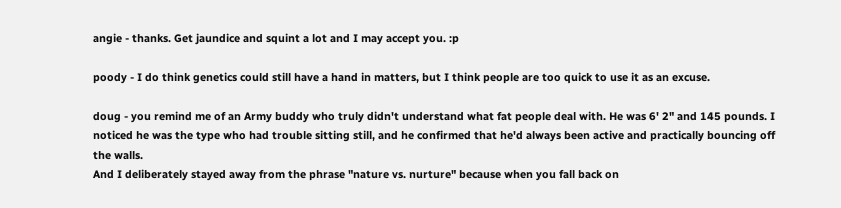angie - thanks. Get jaundice and squint a lot and I may accept you. :p

poody - I do think genetics could still have a hand in matters, but I think people are too quick to use it as an excuse.

doug - you remind me of an Army buddy who truly didn't understand what fat people deal with. He was 6' 2" and 145 pounds. I noticed he was the type who had trouble sitting still, and he confirmed that he'd always been active and practically bouncing off the walls.
And I deliberately stayed away from the phrase "nature vs. nurture" because when you fall back on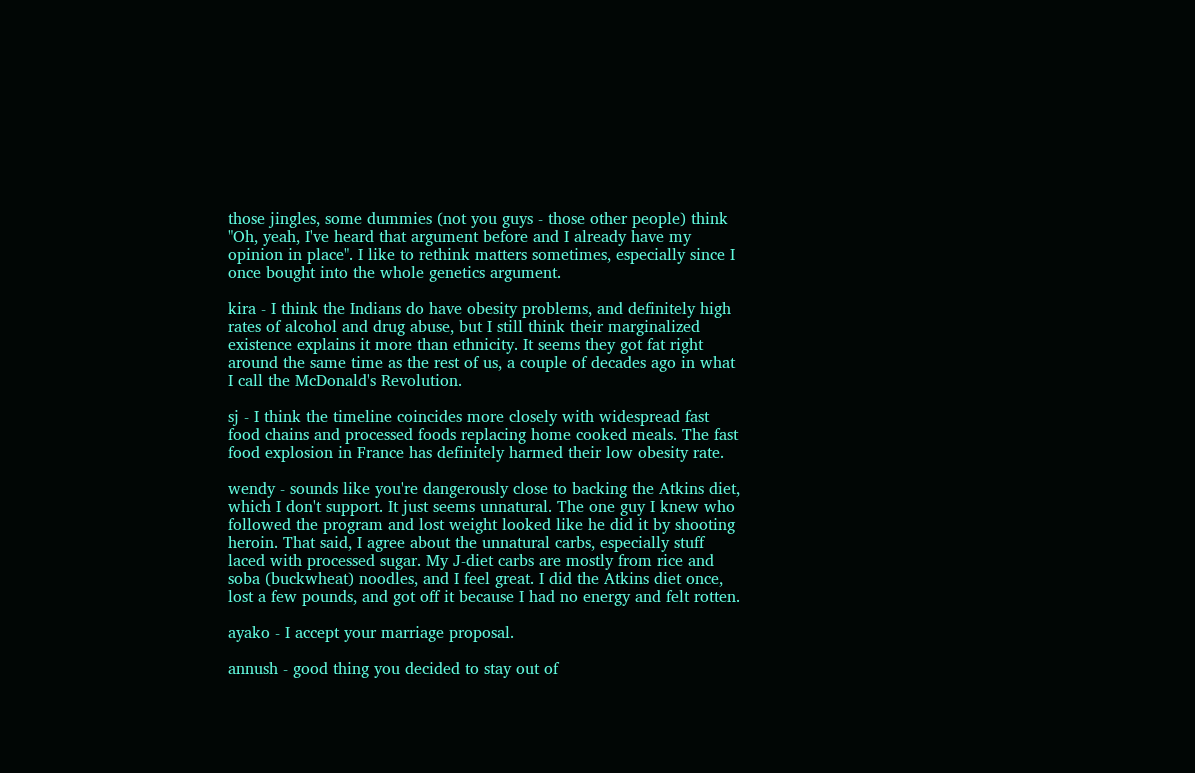those jingles, some dummies (not you guys - those other people) think "Oh, yeah, I've heard that argument before and I already have my opinion in place". I like to rethink matters sometimes, especially since I once bought into the whole genetics argument.

kira - I think the Indians do have obesity problems, and definitely high rates of alcohol and drug abuse, but I still think their marginalized existence explains it more than ethnicity. It seems they got fat right around the same time as the rest of us, a couple of decades ago in what I call the McDonald's Revolution.

sj - I think the timeline coincides more closely with widespread fast food chains and processed foods replacing home cooked meals. The fast food explosion in France has definitely harmed their low obesity rate.

wendy - sounds like you're dangerously close to backing the Atkins diet, which I don't support. It just seems unnatural. The one guy I knew who followed the program and lost weight looked like he did it by shooting heroin. That said, I agree about the unnatural carbs, especially stuff laced with processed sugar. My J-diet carbs are mostly from rice and soba (buckwheat) noodles, and I feel great. I did the Atkins diet once, lost a few pounds, and got off it because I had no energy and felt rotten.

ayako - I accept your marriage proposal.

annush - good thing you decided to stay out of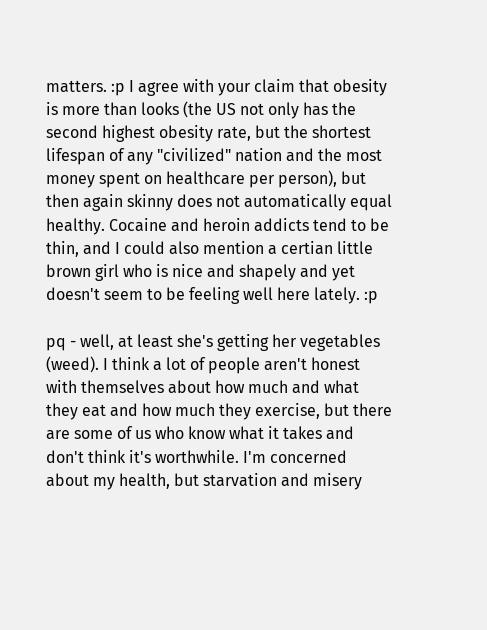matters. :p I agree with your claim that obesity is more than looks (the US not only has the second highest obesity rate, but the shortest lifespan of any "civilized" nation and the most money spent on healthcare per person), but then again skinny does not automatically equal healthy. Cocaine and heroin addicts tend to be thin, and I could also mention a certian little brown girl who is nice and shapely and yet doesn't seem to be feeling well here lately. :p

pq - well, at least she's getting her vegetables (weed). I think a lot of people aren't honest with themselves about how much and what they eat and how much they exercise, but there are some of us who know what it takes and don't think it's worthwhile. I'm concerned about my health, but starvation and misery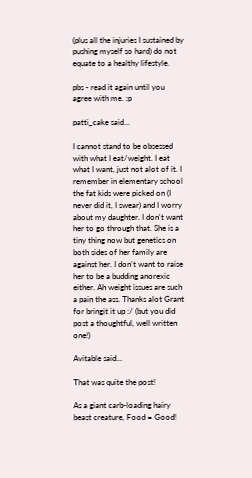(plus all the injuries I sustained by pushing myself so hard) do not equate to a healthy lifestyle.

pbs - read it again until you agree with me. :p

patti_cake said...

I cannot stand to be obsessed with what I eat/weight. I eat what I want, just not alot of it. I remember in elementary school the fat kids were picked on (I never did it, I swear) and I worry about my daughter. I don't want her to go through that. She is a tiny thing now but genetics on both sides of her family are against her. I don't want to raise her to be a budding anorexic either. Ah weight issues are such a pain the ass. Thanks alot Grant for bringit it up :/ (but you did post a thoughtful, well written one!)

Avitable said...

That was quite the post!

As a giant carb-loading hairy beast creature, Food = Good!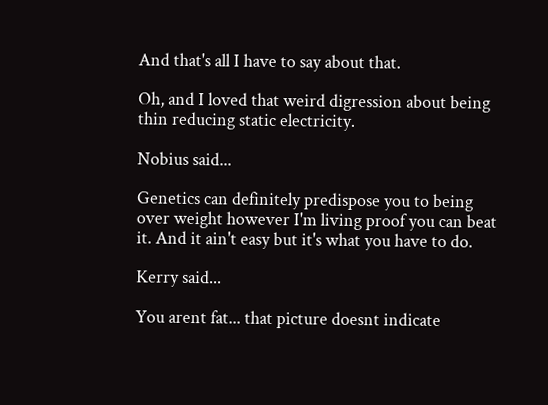And that's all I have to say about that.

Oh, and I loved that weird digression about being thin reducing static electricity.

Nobius said...

Genetics can definitely predispose you to being over weight however I'm living proof you can beat it. And it ain't easy but it's what you have to do.

Kerry said...

You arent fat... that picture doesnt indicate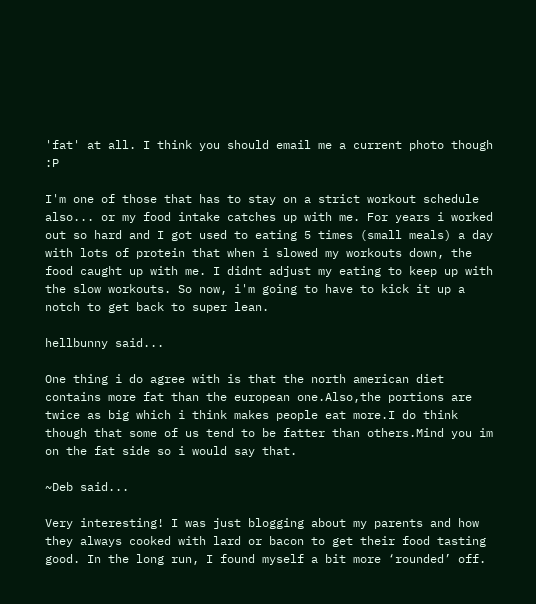'fat' at all. I think you should email me a current photo though :P

I'm one of those that has to stay on a strict workout schedule also... or my food intake catches up with me. For years i worked out so hard and I got used to eating 5 times (small meals) a day with lots of protein that when i slowed my workouts down, the food caught up with me. I didnt adjust my eating to keep up with the slow workouts. So now, i'm going to have to kick it up a notch to get back to super lean.

hellbunny said...

One thing i do agree with is that the north american diet contains more fat than the european one.Also,the portions are twice as big which i think makes people eat more.I do think though that some of us tend to be fatter than others.Mind you im on the fat side so i would say that.

~Deb said...

Very interesting! I was just blogging about my parents and how they always cooked with lard or bacon to get their food tasting good. In the long run, I found myself a bit more ‘rounded’ off.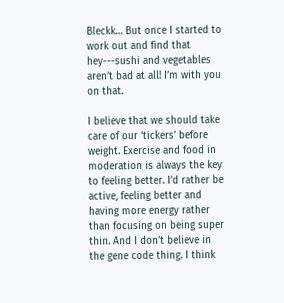Bleckk… But once I started to work out and find that hey---sushi and vegetables aren’t bad at all! I’m with you on that.

I believe that we should take care of our ‘tickers’ before weight. Exercise and food in moderation is always the key to feeling better. I’d rather be active, feeling better and having more energy rather than focusing on being super thin. And I don’t believe in the gene code thing. I think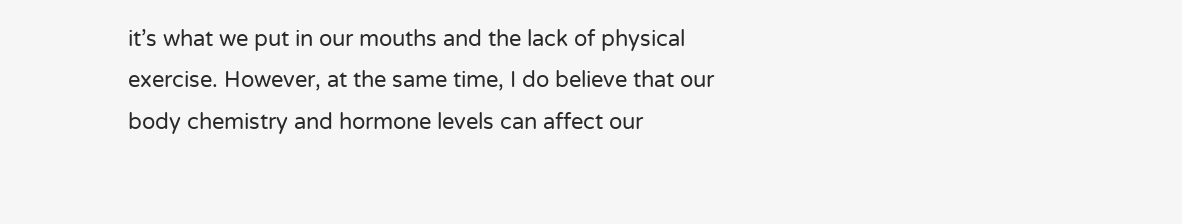it’s what we put in our mouths and the lack of physical exercise. However, at the same time, I do believe that our body chemistry and hormone levels can affect our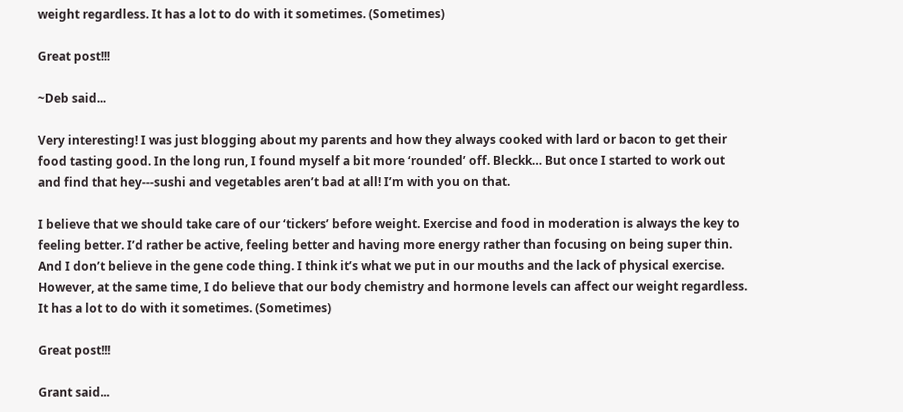weight regardless. It has a lot to do with it sometimes. (Sometimes)

Great post!!!

~Deb said...

Very interesting! I was just blogging about my parents and how they always cooked with lard or bacon to get their food tasting good. In the long run, I found myself a bit more ‘rounded’ off. Bleckk… But once I started to work out and find that hey---sushi and vegetables aren’t bad at all! I’m with you on that.

I believe that we should take care of our ‘tickers’ before weight. Exercise and food in moderation is always the key to feeling better. I’d rather be active, feeling better and having more energy rather than focusing on being super thin. And I don’t believe in the gene code thing. I think it’s what we put in our mouths and the lack of physical exercise. However, at the same time, I do believe that our body chemistry and hormone levels can affect our weight regardless. It has a lot to do with it sometimes. (Sometimes)

Great post!!!

Grant said...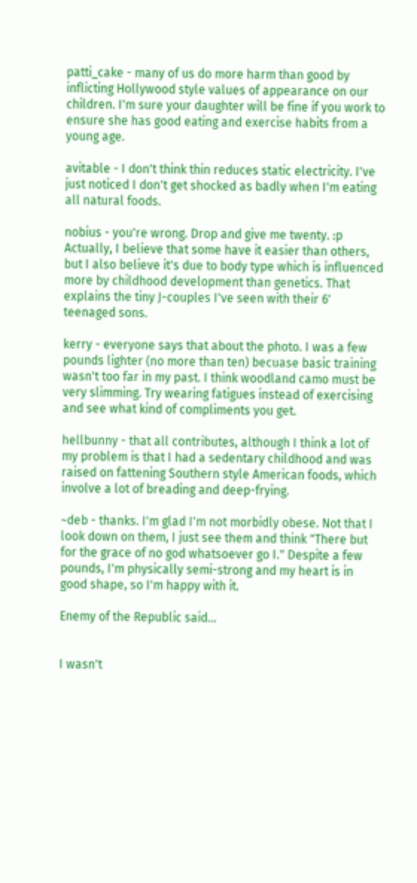patti_cake - many of us do more harm than good by inflicting Hollywood style values of appearance on our children. I'm sure your daughter will be fine if you work to ensure she has good eating and exercise habits from a young age.

avitable - I don't think thin reduces static electricity. I've just noticed I don't get shocked as badly when I'm eating all natural foods.

nobius - you're wrong. Drop and give me twenty. :p Actually, I believe that some have it easier than others, but I also believe it's due to body type which is influenced more by childhood development than genetics. That explains the tiny J-couples I've seen with their 6' teenaged sons.

kerry - everyone says that about the photo. I was a few pounds lighter (no more than ten) becuase basic training wasn't too far in my past. I think woodland camo must be very slimming. Try wearing fatigues instead of exercising and see what kind of compliments you get.

hellbunny - that all contributes, although I think a lot of my problem is that I had a sedentary childhood and was raised on fattening Southern style American foods, which involve a lot of breading and deep-frying.

~deb - thanks. I'm glad I'm not morbidly obese. Not that I look down on them, I just see them and think "There but for the grace of no god whatsoever go I." Despite a few pounds, I'm physically semi-strong and my heart is in good shape, so I'm happy with it.

Enemy of the Republic said...


I wasn't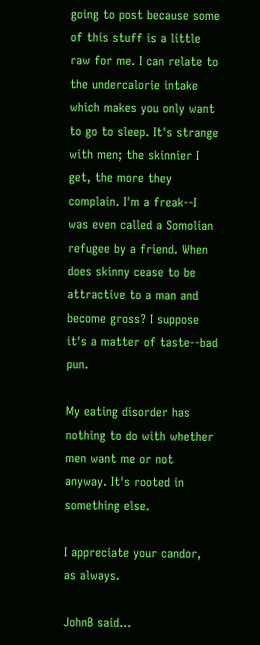going to post because some of this stuff is a little raw for me. I can relate to the undercalorie intake which makes you only want to go to sleep. It's strange with men; the skinnier I get, the more they complain. I'm a freak--I was even called a Somolian refugee by a friend. When does skinny cease to be attractive to a man and become gross? I suppose it's a matter of taste--bad pun.

My eating disorder has nothing to do with whether men want me or not anyway. It's rooted in something else.

I appreciate your candor, as always.

JohnB said...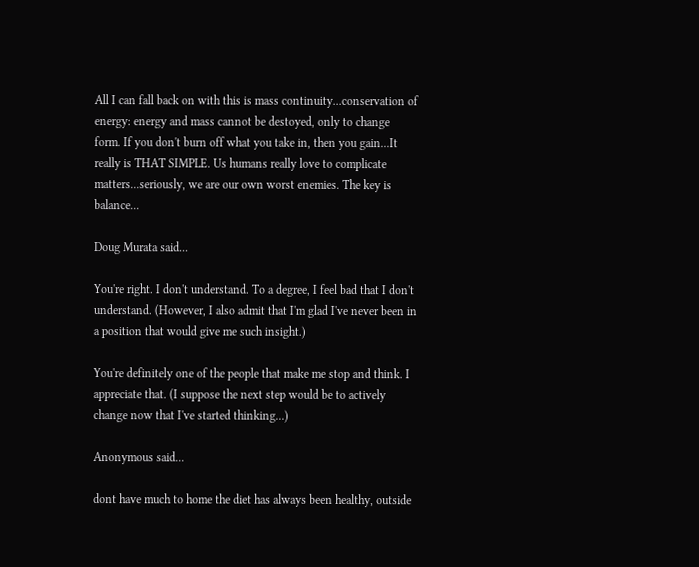All I can fall back on with this is mass continuity...conservation of energy: energy and mass cannot be destoyed, only to change form. If you don't burn off what you take in, then you gain...It really is THAT SIMPLE. Us humans really love to complicate matters...seriously, we are our own worst enemies. The key is balance...

Doug Murata said...

You're right. I don't understand. To a degree, I feel bad that I don't understand. (However, I also admit that I'm glad I've never been in a position that would give me such insight.)

You're definitely one of the people that make me stop and think. I appreciate that. (I suppose the next step would be to actively change now that I've started thinking...)

Anonymous said...

dont have much to home the diet has always been healthy, outside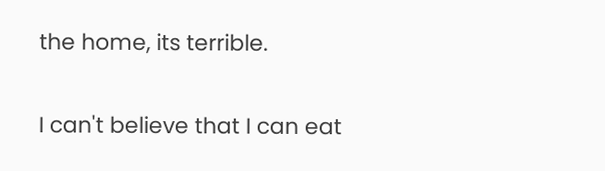the home, its terrible.

I can't believe that I can eat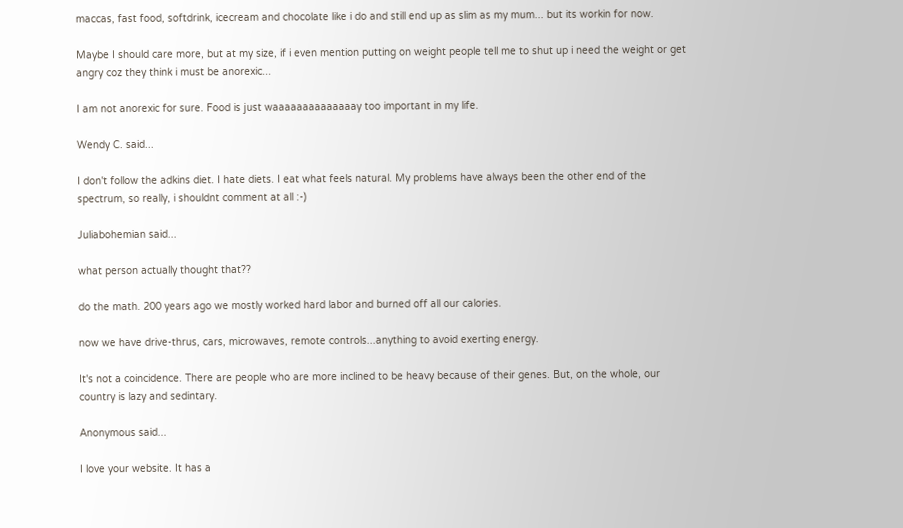maccas, fast food, softdrink, icecream and chocolate like i do and still end up as slim as my mum... but its workin for now.

Maybe I should care more, but at my size, if i even mention putting on weight people tell me to shut up i need the weight or get angry coz they think i must be anorexic...

I am not anorexic for sure. Food is just waaaaaaaaaaaaaay too important in my life.

Wendy C. said...

I don't follow the adkins diet. I hate diets. I eat what feels natural. My problems have always been the other end of the spectrum, so really, i shouldnt comment at all :-)

Juliabohemian said...

what person actually thought that??

do the math. 200 years ago we mostly worked hard labor and burned off all our calories.

now we have drive-thrus, cars, microwaves, remote controls...anything to avoid exerting energy.

It's not a coincidence. There are people who are more inclined to be heavy because of their genes. But, on the whole, our country is lazy and sedintary.

Anonymous said...

I love your website. It has a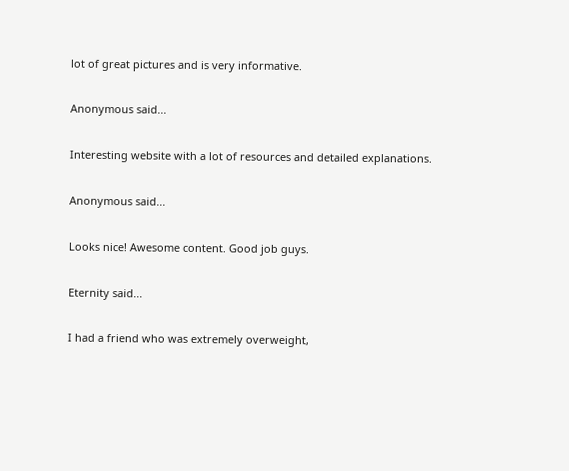lot of great pictures and is very informative.

Anonymous said...

Interesting website with a lot of resources and detailed explanations.

Anonymous said...

Looks nice! Awesome content. Good job guys.

Eternity said...

I had a friend who was extremely overweight,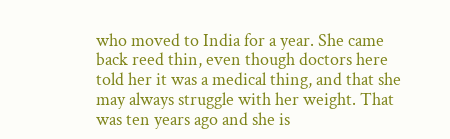who moved to India for a year. She came back reed thin, even though doctors here told her it was a medical thing, and that she may always struggle with her weight. That was ten years ago and she is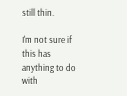still thin.

I'm not sure if this has anything to do with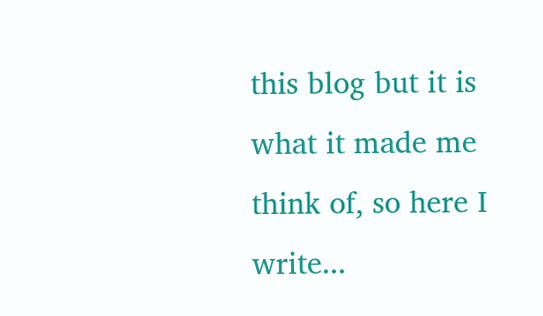this blog but it is what it made me think of, so here I write...